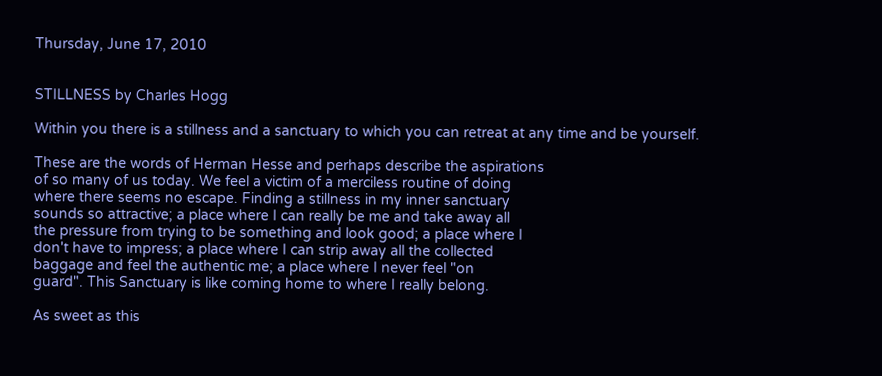Thursday, June 17, 2010


STILLNESS by Charles Hogg

Within you there is a stillness and a sanctuary to which you can retreat at any time and be yourself.

These are the words of Herman Hesse and perhaps describe the aspirations
of so many of us today. We feel a victim of a merciless routine of doing
where there seems no escape. Finding a stillness in my inner sanctuary
sounds so attractive; a place where I can really be me and take away all
the pressure from trying to be something and look good; a place where I
don't have to impress; a place where I can strip away all the collected
baggage and feel the authentic me; a place where I never feel "on
guard". This Sanctuary is like coming home to where I really belong.

As sweet as this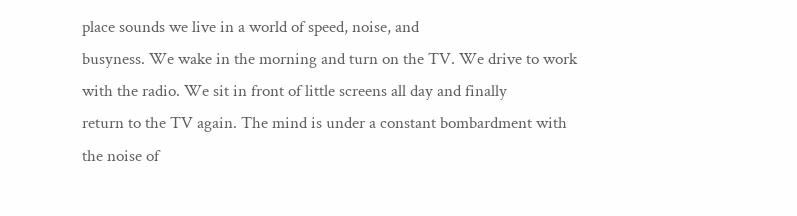place sounds we live in a world of speed, noise, and
busyness. We wake in the morning and turn on the TV. We drive to work
with the radio. We sit in front of little screens all day and finally
return to the TV again. The mind is under a constant bombardment with
the noise of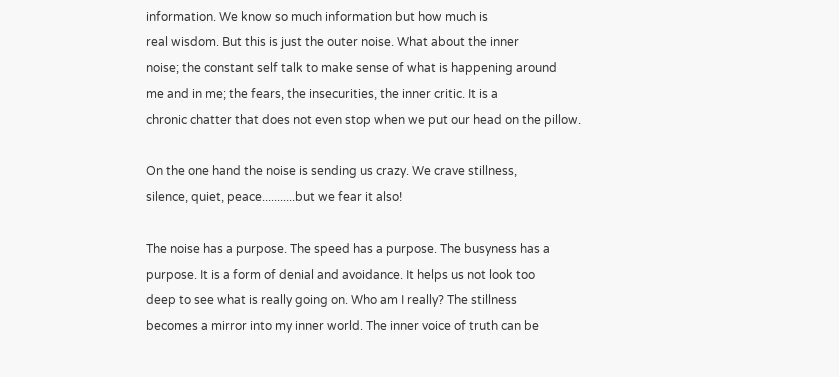information. We know so much information but how much is
real wisdom. But this is just the outer noise. What about the inner
noise; the constant self talk to make sense of what is happening around
me and in me; the fears, the insecurities, the inner critic. It is a
chronic chatter that does not even stop when we put our head on the pillow.

On the one hand the noise is sending us crazy. We crave stillness,
silence, quiet, peace...........but we fear it also!

The noise has a purpose. The speed has a purpose. The busyness has a
purpose. It is a form of denial and avoidance. It helps us not look too
deep to see what is really going on. Who am I really? The stillness
becomes a mirror into my inner world. The inner voice of truth can be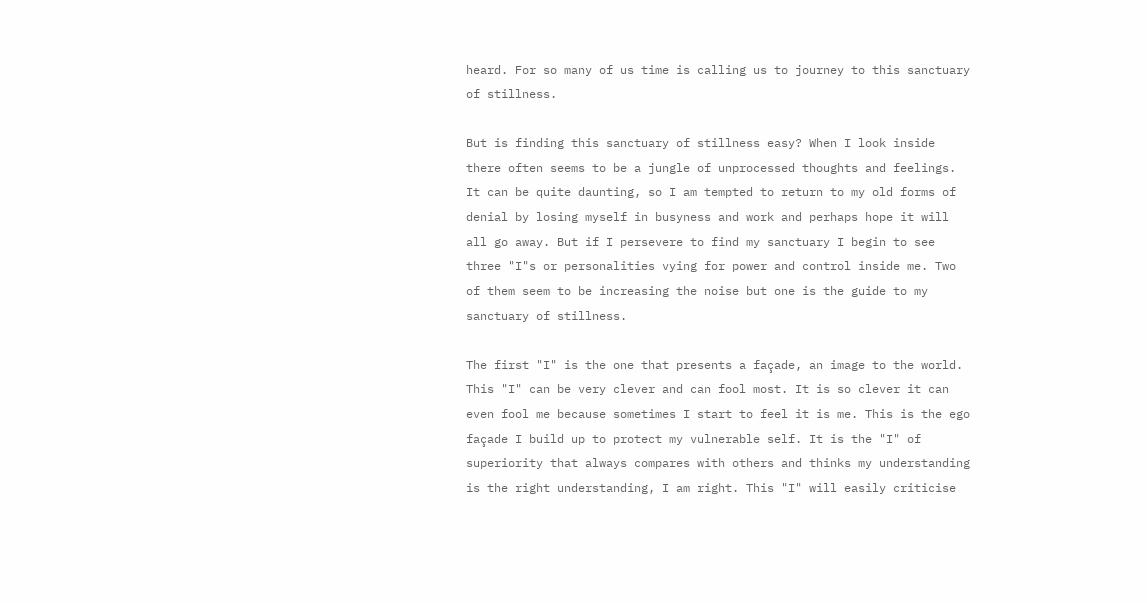heard. For so many of us time is calling us to journey to this sanctuary
of stillness.

But is finding this sanctuary of stillness easy? When I look inside
there often seems to be a jungle of unprocessed thoughts and feelings.
It can be quite daunting, so I am tempted to return to my old forms of
denial by losing myself in busyness and work and perhaps hope it will
all go away. But if I persevere to find my sanctuary I begin to see
three "I"s or personalities vying for power and control inside me. Two
of them seem to be increasing the noise but one is the guide to my
sanctuary of stillness.

The first "I" is the one that presents a façade, an image to the world.
This "I" can be very clever and can fool most. It is so clever it can
even fool me because sometimes I start to feel it is me. This is the ego
façade I build up to protect my vulnerable self. It is the "I" of
superiority that always compares with others and thinks my understanding
is the right understanding, I am right. This "I" will easily criticise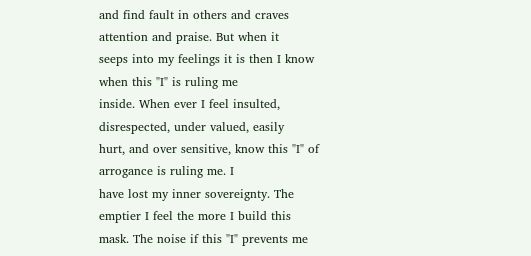and find fault in others and craves attention and praise. But when it
seeps into my feelings it is then I know when this "I" is ruling me
inside. When ever I feel insulted, disrespected, under valued, easily
hurt, and over sensitive, know this "I" of arrogance is ruling me. I
have lost my inner sovereignty. The emptier I feel the more I build this
mask. The noise if this "I" prevents me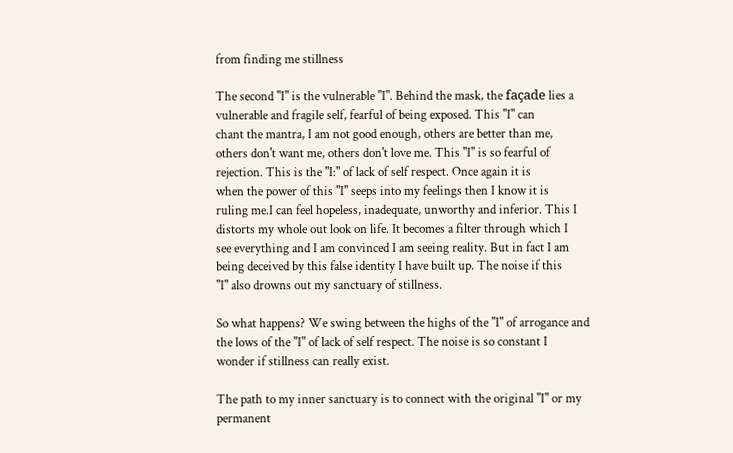from finding me stillness

The second "I" is the vulnerable "I". Behind the mask, the façade lies a
vulnerable and fragile self, fearful of being exposed. This "I" can
chant the mantra, I am not good enough, others are better than me,
others don't want me, others don't love me. This "I" is so fearful of
rejection. This is the "I:" of lack of self respect. Once again it is
when the power of this "I" seeps into my feelings then I know it is
ruling me.I can feel hopeless, inadequate, unworthy and inferior. This I
distorts my whole out look on life. It becomes a filter through which I
see everything and I am convinced I am seeing reality. But in fact I am
being deceived by this false identity I have built up. The noise if this
"I" also drowns out my sanctuary of stillness.

So what happens? We swing between the highs of the "I" of arrogance and
the lows of the "I" of lack of self respect. The noise is so constant I
wonder if stillness can really exist.

The path to my inner sanctuary is to connect with the original "I" or my
permanent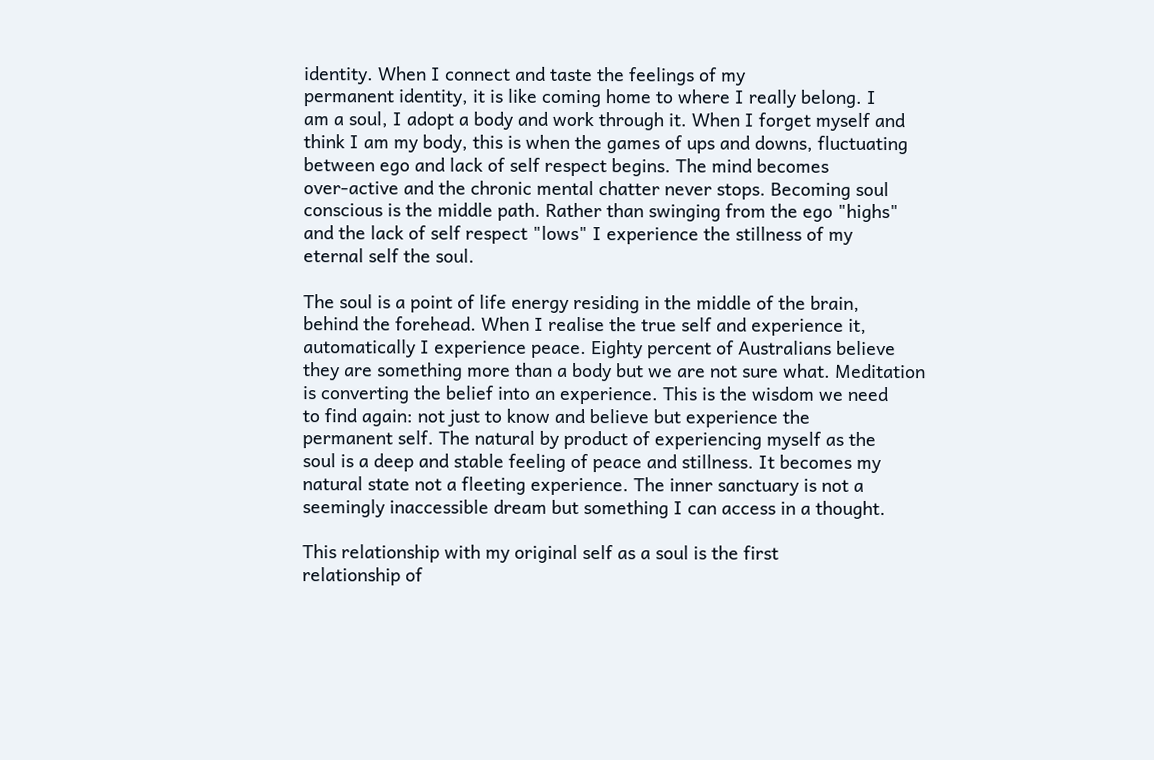identity. When I connect and taste the feelings of my
permanent identity, it is like coming home to where I really belong. I
am a soul, I adopt a body and work through it. When I forget myself and
think I am my body, this is when the games of ups and downs, fluctuating
between ego and lack of self respect begins. The mind becomes
over-active and the chronic mental chatter never stops. Becoming soul
conscious is the middle path. Rather than swinging from the ego "highs"
and the lack of self respect "lows" I experience the stillness of my
eternal self the soul.

The soul is a point of life energy residing in the middle of the brain,
behind the forehead. When I realise the true self and experience it,
automatically I experience peace. Eighty percent of Australians believe
they are something more than a body but we are not sure what. Meditation
is converting the belief into an experience. This is the wisdom we need
to find again: not just to know and believe but experience the
permanent self. The natural by product of experiencing myself as the
soul is a deep and stable feeling of peace and stillness. It becomes my
natural state not a fleeting experience. The inner sanctuary is not a
seemingly inaccessible dream but something I can access in a thought.

This relationship with my original self as a soul is the first
relationship of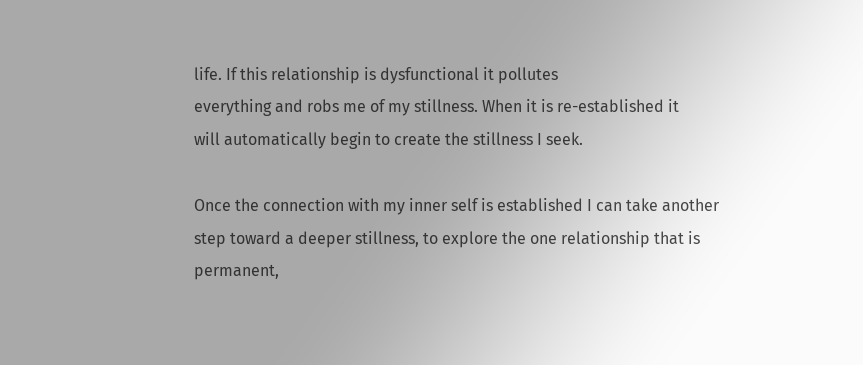life. If this relationship is dysfunctional it pollutes
everything and robs me of my stillness. When it is re-established it
will automatically begin to create the stillness I seek.

Once the connection with my inner self is established I can take another
step toward a deeper stillness, to explore the one relationship that is
permanent,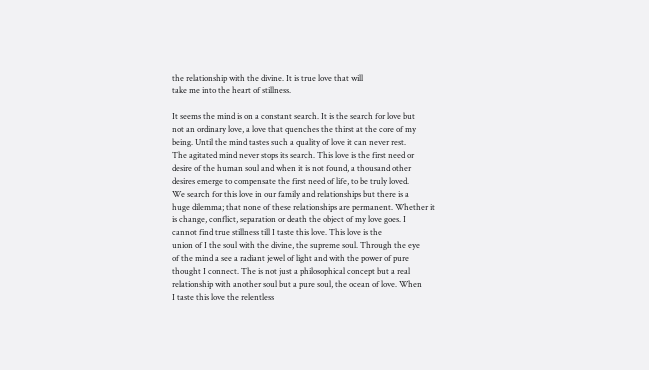the relationship with the divine. It is true love that will
take me into the heart of stillness.

It seems the mind is on a constant search. It is the search for love but
not an ordinary love, a love that quenches the thirst at the core of my
being. Until the mind tastes such a quality of love it can never rest.
The agitated mind never stops its search. This love is the first need or
desire of the human soul and when it is not found, a thousand other
desires emerge to compensate the first need of life, to be truly loved.
We search for this love in our family and relationships but there is a
huge dilemma; that none of these relationships are permanent. Whether it
is change, conflict, separation or death the object of my love goes. I
cannot find true stillness till I taste this love. This love is the
union of I the soul with the divine, the supreme soul. Through the eye
of the mind a see a radiant jewel of light and with the power of pure
thought I connect. The is not just a philosophical concept but a real
relationship with another soul but a pure soul, the ocean of love. When
I taste this love the relentless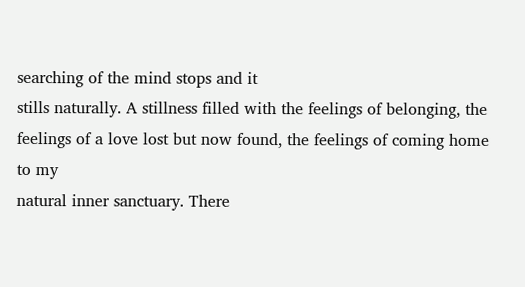searching of the mind stops and it
stills naturally. A stillness filled with the feelings of belonging, the
feelings of a love lost but now found, the feelings of coming home to my
natural inner sanctuary. There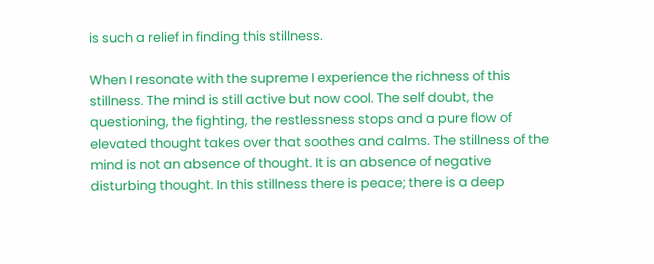is such a relief in finding this stillness.

When I resonate with the supreme I experience the richness of this
stillness. The mind is still active but now cool. The self doubt, the
questioning, the fighting, the restlessness stops and a pure flow of
elevated thought takes over that soothes and calms. The stillness of the
mind is not an absence of thought. It is an absence of negative
disturbing thought. In this stillness there is peace; there is a deep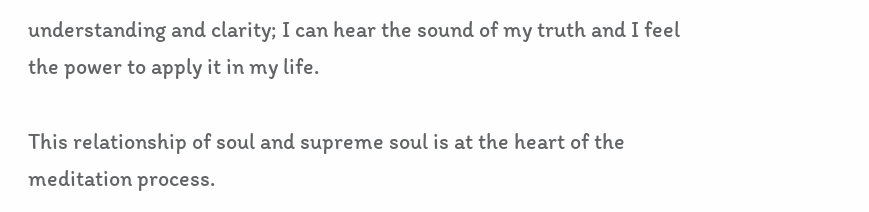understanding and clarity; I can hear the sound of my truth and I feel
the power to apply it in my life.

This relationship of soul and supreme soul is at the heart of the
meditation process.